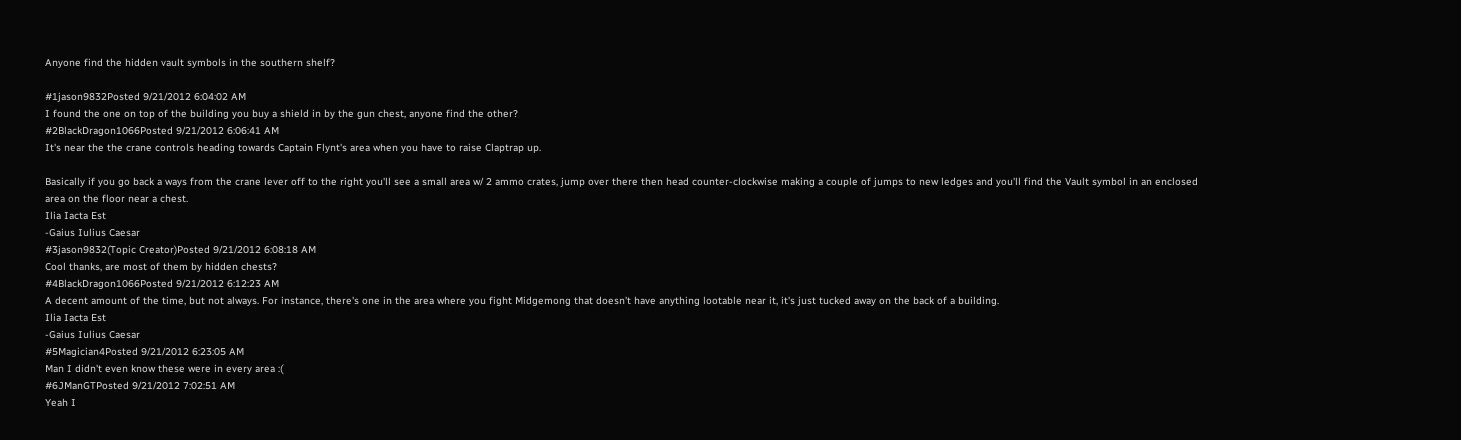Anyone find the hidden vault symbols in the southern shelf?

#1jason9832Posted 9/21/2012 6:04:02 AM
I found the one on top of the building you buy a shield in by the gun chest, anyone find the other?
#2BlackDragon1066Posted 9/21/2012 6:06:41 AM
It's near the the crane controls heading towards Captain Flynt's area when you have to raise Claptrap up.

Basically if you go back a ways from the crane lever off to the right you'll see a small area w/ 2 ammo crates, jump over there then head counter-clockwise making a couple of jumps to new ledges and you'll find the Vault symbol in an enclosed area on the floor near a chest.
Ilia Iacta Est
-Gaius Iulius Caesar
#3jason9832(Topic Creator)Posted 9/21/2012 6:08:18 AM
Cool thanks, are most of them by hidden chests?
#4BlackDragon1066Posted 9/21/2012 6:12:23 AM
A decent amount of the time, but not always. For instance, there's one in the area where you fight Midgemong that doesn't have anything lootable near it, it's just tucked away on the back of a building.
Ilia Iacta Est
-Gaius Iulius Caesar
#5Magician4Posted 9/21/2012 6:23:05 AM
Man I didn't even know these were in every area :(
#6JManGTPosted 9/21/2012 7:02:51 AM
Yeah I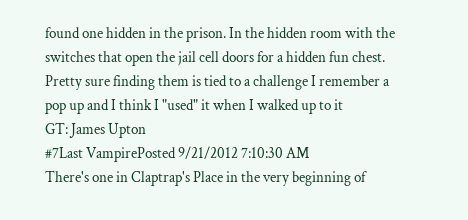found one hidden in the prison. In the hidden room with the switches that open the jail cell doors for a hidden fun chest. Pretty sure finding them is tied to a challenge I remember a pop up and I think I "used" it when I walked up to it
GT: James Upton
#7Last VampirePosted 9/21/2012 7:10:30 AM
There's one in Claptrap's Place in the very beginning of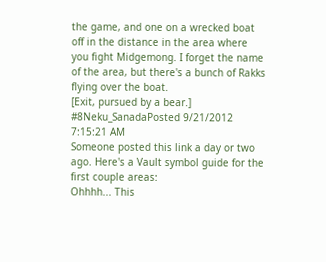the game, and one on a wrecked boat off in the distance in the area where you fight Midgemong. I forget the name of the area, but there's a bunch of Rakks flying over the boat.
[Exit, pursued by a bear.]
#8Neku_SanadaPosted 9/21/2012 7:15:21 AM
Someone posted this link a day or two ago. Here's a Vault symbol guide for the first couple areas:
Ohhhh... This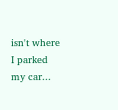isn't where I parked my car...